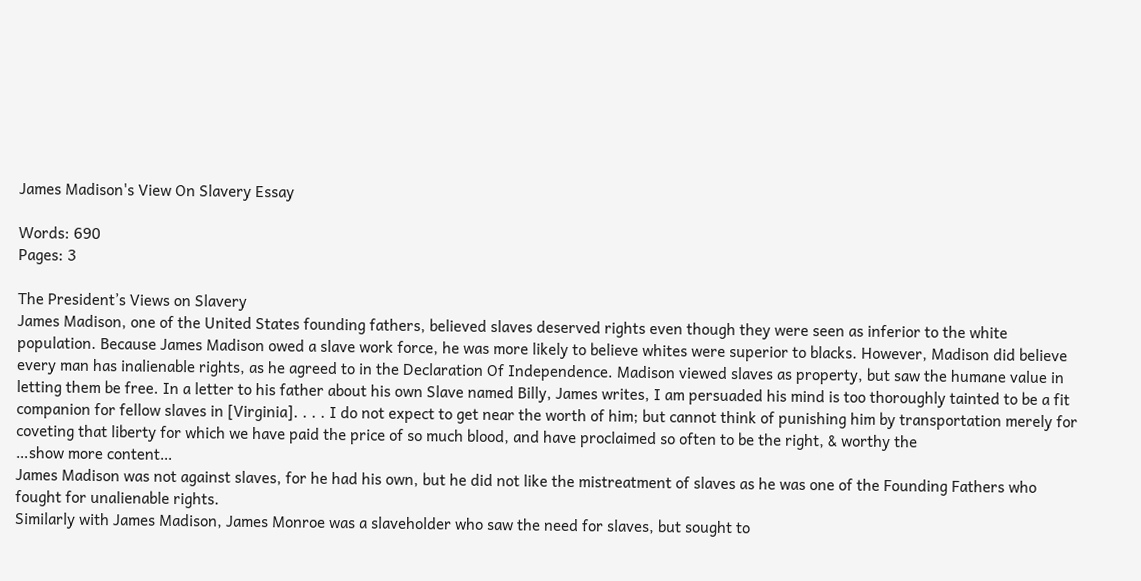James Madison's View On Slavery Essay

Words: 690
Pages: 3

The President’s Views on Slavery
James Madison, one of the United States founding fathers, believed slaves deserved rights even though they were seen as inferior to the white population. Because James Madison owed a slave work force, he was more likely to believe whites were superior to blacks. However, Madison did believe every man has inalienable rights, as he agreed to in the Declaration Of Independence. Madison viewed slaves as property, but saw the humane value in letting them be free. In a letter to his father about his own Slave named Billy, James writes, I am persuaded his mind is too thoroughly tainted to be a fit companion for fellow slaves in [Virginia]. . . . I do not expect to get near the worth of him; but cannot think of punishing him by transportation merely for coveting that liberty for which we have paid the price of so much blood, and have proclaimed so often to be the right, & worthy the
…show more content…
James Madison was not against slaves, for he had his own, but he did not like the mistreatment of slaves as he was one of the Founding Fathers who fought for unalienable rights.
Similarly with James Madison, James Monroe was a slaveholder who saw the need for slaves, but sought to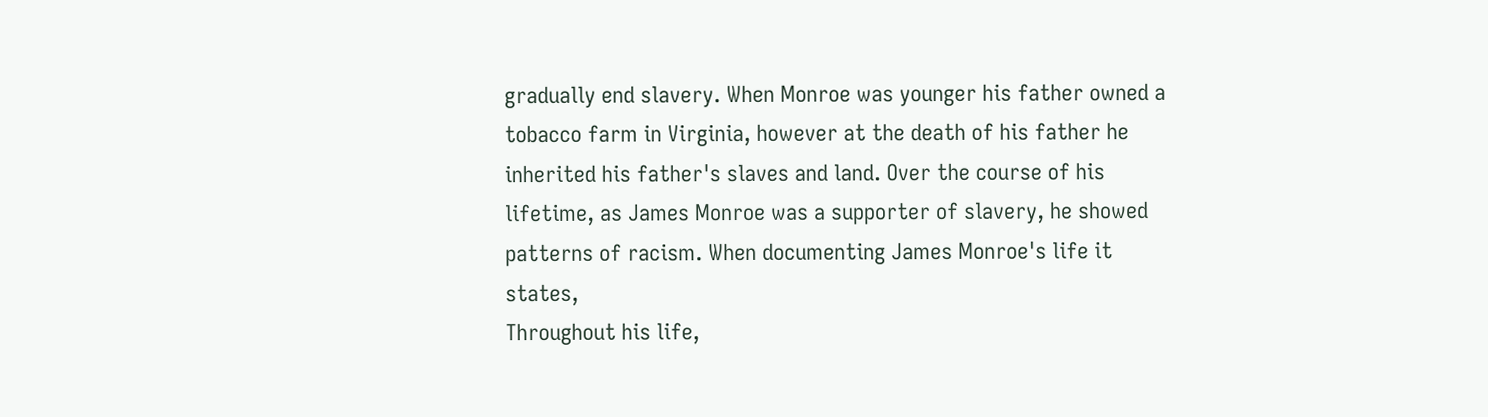gradually end slavery. When Monroe was younger his father owned a tobacco farm in Virginia, however at the death of his father he inherited his father's slaves and land. Over the course of his lifetime, as James Monroe was a supporter of slavery, he showed patterns of racism. When documenting James Monroe's life it states,
Throughout his life,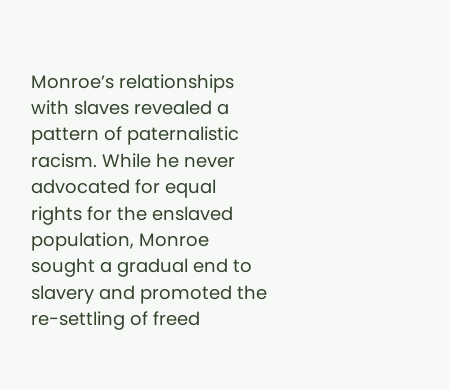Monroe’s relationships with slaves revealed a pattern of paternalistic racism. While he never advocated for equal rights for the enslaved population, Monroe sought a gradual end to slavery and promoted the re-settling of freed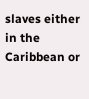slaves either in the Caribbean or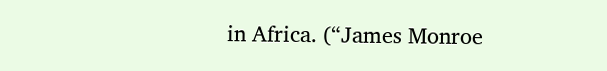in Africa. (“James Monroe